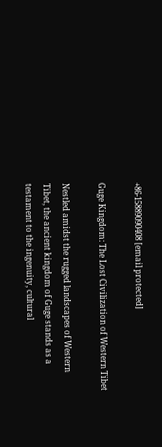+86-15889090408 [email protected]

Guge Kingdom: The Lost Civilization of Western Tibet

Nestled amidst the rugged landscapes of Western Tibet, the ancient kingdom of Guge stands as a testament to the ingenuity, cultural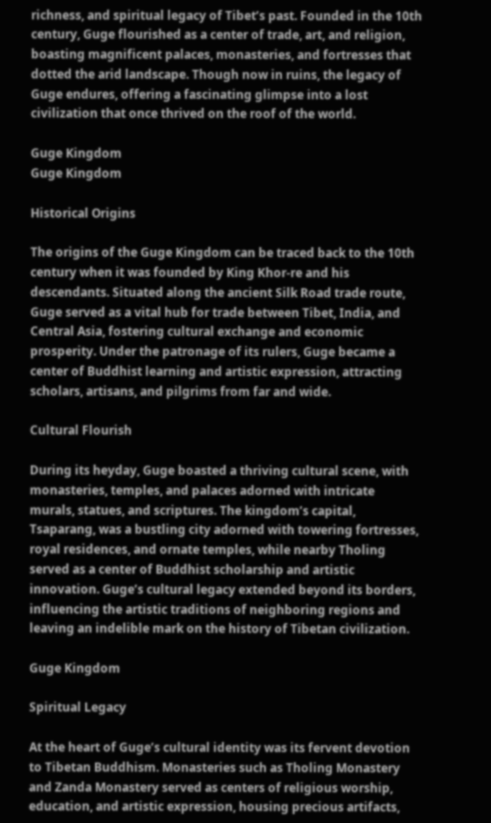richness, and spiritual legacy of Tibet’s past. Founded in the 10th century, Guge flourished as a center of trade, art, and religion, boasting magnificent palaces, monasteries, and fortresses that dotted the arid landscape. Though now in ruins, the legacy of Guge endures, offering a fascinating glimpse into a lost civilization that once thrived on the roof of the world.

Guge Kingdom
Guge Kingdom

Historical Origins

The origins of the Guge Kingdom can be traced back to the 10th century when it was founded by King Khor-re and his descendants. Situated along the ancient Silk Road trade route, Guge served as a vital hub for trade between Tibet, India, and Central Asia, fostering cultural exchange and economic prosperity. Under the patronage of its rulers, Guge became a center of Buddhist learning and artistic expression, attracting scholars, artisans, and pilgrims from far and wide.

Cultural Flourish

During its heyday, Guge boasted a thriving cultural scene, with monasteries, temples, and palaces adorned with intricate murals, statues, and scriptures. The kingdom’s capital, Tsaparang, was a bustling city adorned with towering fortresses, royal residences, and ornate temples, while nearby Tholing served as a center of Buddhist scholarship and artistic innovation. Guge’s cultural legacy extended beyond its borders, influencing the artistic traditions of neighboring regions and leaving an indelible mark on the history of Tibetan civilization.

Guge Kingdom

Spiritual Legacy

At the heart of Guge’s cultural identity was its fervent devotion to Tibetan Buddhism. Monasteries such as Tholing Monastery and Zanda Monastery served as centers of religious worship, education, and artistic expression, housing precious artifacts,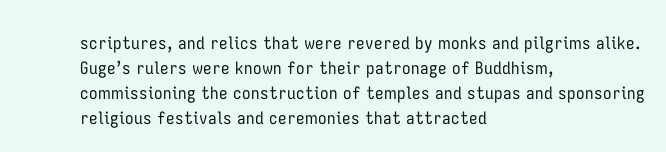scriptures, and relics that were revered by monks and pilgrims alike. Guge’s rulers were known for their patronage of Buddhism, commissioning the construction of temples and stupas and sponsoring religious festivals and ceremonies that attracted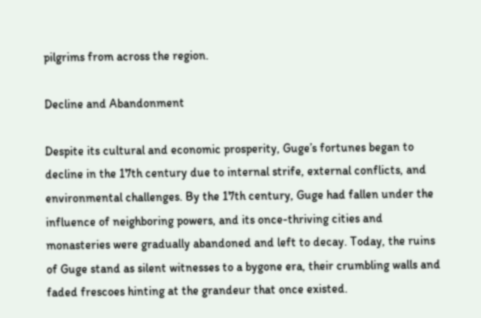pilgrims from across the region.

Decline and Abandonment

Despite its cultural and economic prosperity, Guge’s fortunes began to decline in the 17th century due to internal strife, external conflicts, and environmental challenges. By the 17th century, Guge had fallen under the influence of neighboring powers, and its once-thriving cities and monasteries were gradually abandoned and left to decay. Today, the ruins of Guge stand as silent witnesses to a bygone era, their crumbling walls and faded frescoes hinting at the grandeur that once existed.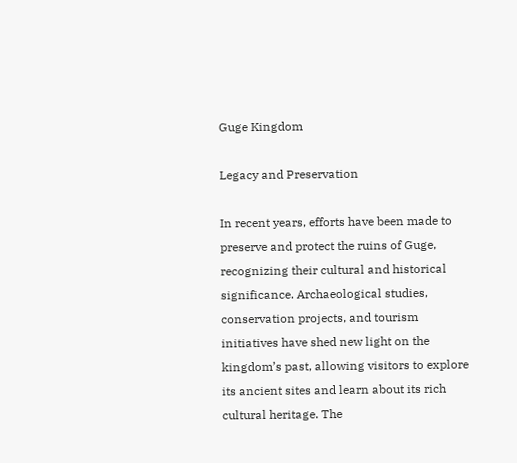Guge Kingdom

Legacy and Preservation

In recent years, efforts have been made to preserve and protect the ruins of Guge, recognizing their cultural and historical significance. Archaeological studies, conservation projects, and tourism initiatives have shed new light on the kingdom’s past, allowing visitors to explore its ancient sites and learn about its rich cultural heritage. The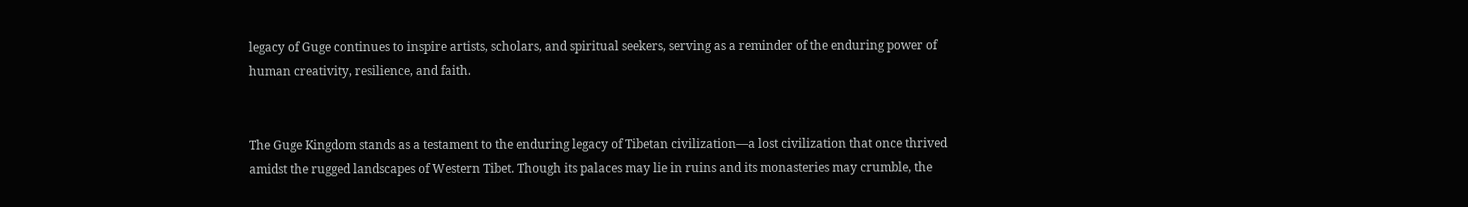legacy of Guge continues to inspire artists, scholars, and spiritual seekers, serving as a reminder of the enduring power of human creativity, resilience, and faith.


The Guge Kingdom stands as a testament to the enduring legacy of Tibetan civilization—a lost civilization that once thrived amidst the rugged landscapes of Western Tibet. Though its palaces may lie in ruins and its monasteries may crumble, the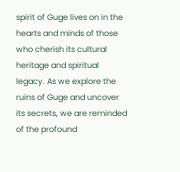spirit of Guge lives on in the hearts and minds of those who cherish its cultural heritage and spiritual legacy. As we explore the ruins of Guge and uncover its secrets, we are reminded of the profound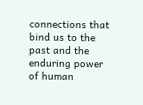connections that bind us to the past and the enduring power of human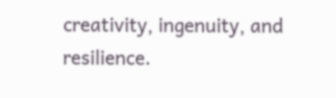creativity, ingenuity, and resilience.